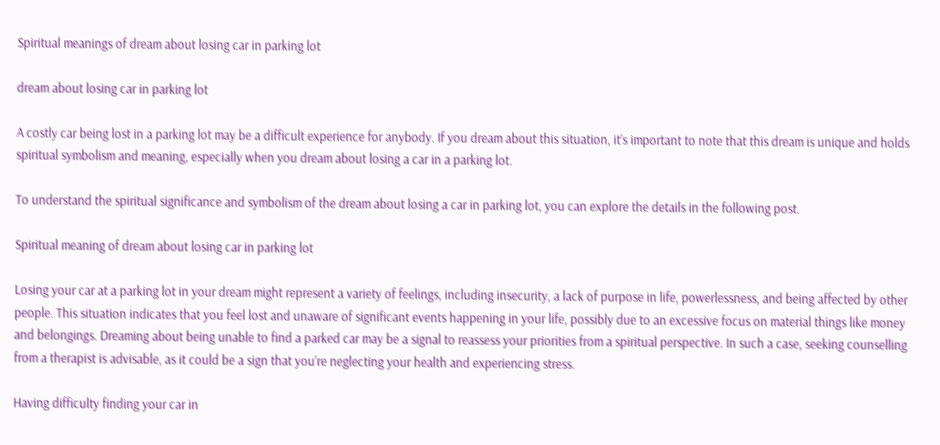Spiritual meanings of dream about losing car in parking lot

dream about losing car in parking lot

A costly car being lost in a parking lot may be a difficult experience for anybody. If you dream about this situation, it’s important to note that this dream is unique and holds spiritual symbolism and meaning, especially when you dream about losing a car in a parking lot.

To understand the spiritual significance and symbolism of the dream about losing a car in parking lot, you can explore the details in the following post.

Spiritual meaning of dream about losing car in parking lot

Losing your car at a parking lot in your dream might represent a variety of feelings, including insecurity, a lack of purpose in life, powerlessness, and being affected by other people. This situation indicates that you feel lost and unaware of significant events happening in your life, possibly due to an excessive focus on material things like money and belongings. Dreaming about being unable to find a parked car may be a signal to reassess your priorities from a spiritual perspective. In such a case, seeking counselling from a therapist is advisable, as it could be a sign that you’re neglecting your health and experiencing stress.

Having difficulty finding your car in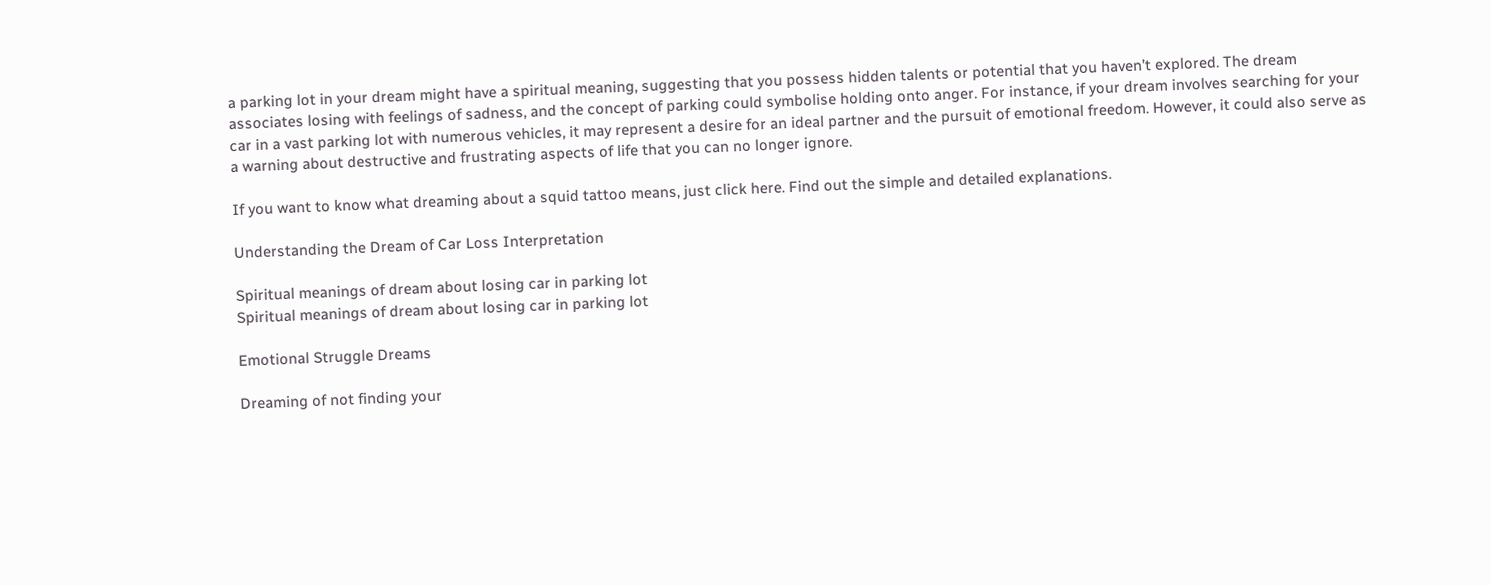a parking lot in your dream might have a spiritual meaning, suggesting that you possess hidden talents or potential that you haven’t explored. The dream associates losing with feelings of sadness, and the concept of parking could symbolise holding onto anger. For instance, if your dream involves searching for your car in a vast parking lot with numerous vehicles, it may represent a desire for an ideal partner and the pursuit of emotional freedom. However, it could also serve as a warning about destructive and frustrating aspects of life that you can no longer ignore.

If you want to know what dreaming about a squid tattoo means, just click here. Find out the simple and detailed explanations.

Understanding the Dream of Car Loss Interpretation

Spiritual meanings of dream about losing car in parking lot
Spiritual meanings of dream about losing car in parking lot

Emotional Struggle Dreams

Dreaming of not finding your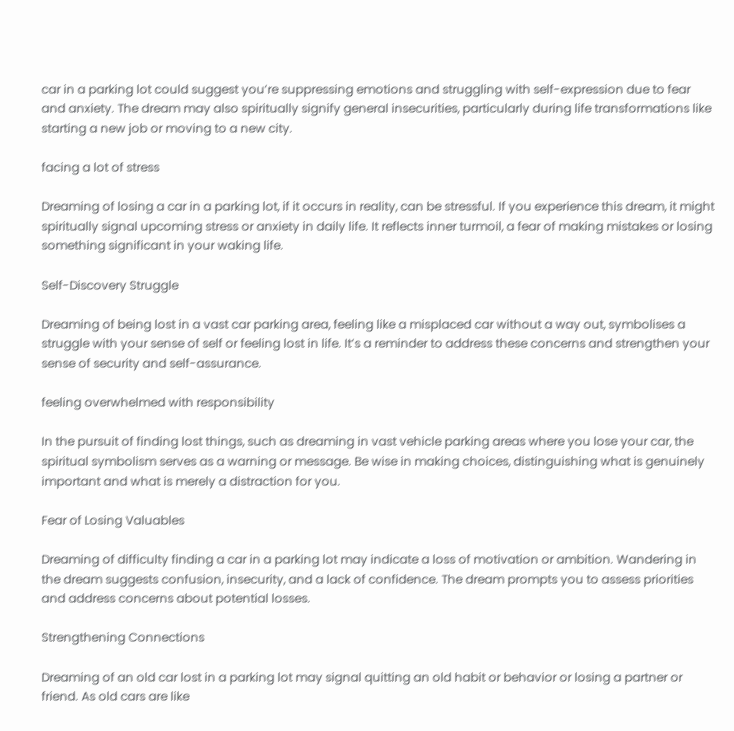car in a parking lot could suggest you’re suppressing emotions and struggling with self-expression due to fear and anxiety. The dream may also spiritually signify general insecurities, particularly during life transformations like starting a new job or moving to a new city.

facing a lot of stress

Dreaming of losing a car in a parking lot, if it occurs in reality, can be stressful. If you experience this dream, it might spiritually signal upcoming stress or anxiety in daily life. It reflects inner turmoil, a fear of making mistakes or losing something significant in your waking life.

Self-Discovery Struggle

Dreaming of being lost in a vast car parking area, feeling like a misplaced car without a way out, symbolises a struggle with your sense of self or feeling lost in life. It’s a reminder to address these concerns and strengthen your sense of security and self-assurance.

feeling overwhelmed with responsibility

In the pursuit of finding lost things, such as dreaming in vast vehicle parking areas where you lose your car, the spiritual symbolism serves as a warning or message. Be wise in making choices, distinguishing what is genuinely important and what is merely a distraction for you.

Fear of Losing Valuables

Dreaming of difficulty finding a car in a parking lot may indicate a loss of motivation or ambition. Wandering in the dream suggests confusion, insecurity, and a lack of confidence. The dream prompts you to assess priorities and address concerns about potential losses.

Strengthening Connections

Dreaming of an old car lost in a parking lot may signal quitting an old habit or behavior or losing a partner or friend. As old cars are like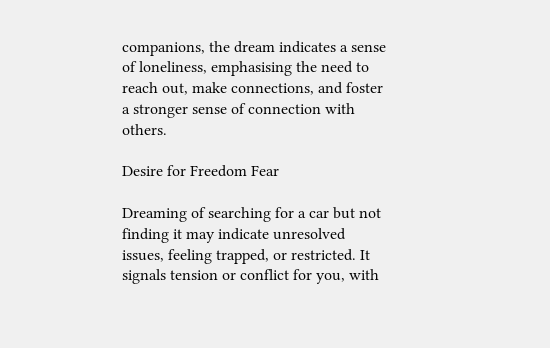companions, the dream indicates a sense of loneliness, emphasising the need to reach out, make connections, and foster a stronger sense of connection with others.

Desire for Freedom Fear

Dreaming of searching for a car but not finding it may indicate unresolved issues, feeling trapped, or restricted. It signals tension or conflict for you, with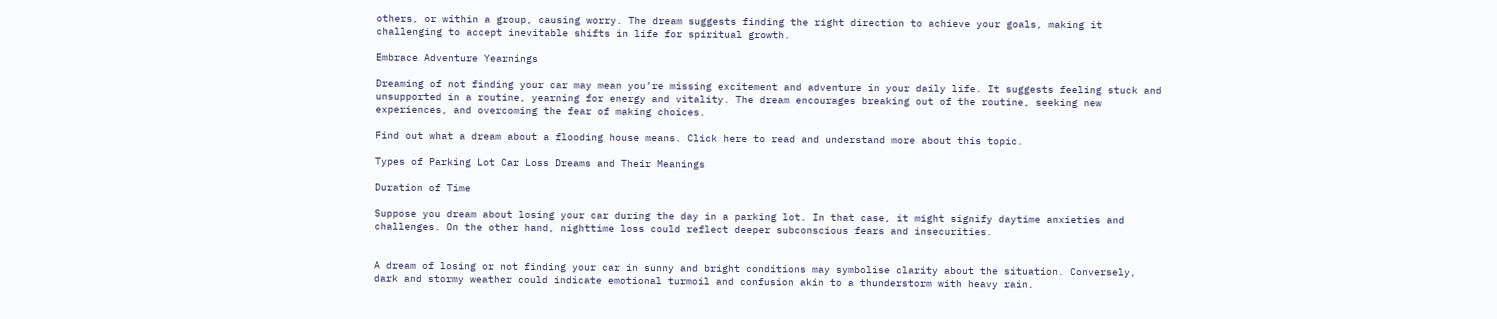others, or within a group, causing worry. The dream suggests finding the right direction to achieve your goals, making it challenging to accept inevitable shifts in life for spiritual growth.

Embrace Adventure Yearnings

Dreaming of not finding your car may mean you’re missing excitement and adventure in your daily life. It suggests feeling stuck and unsupported in a routine, yearning for energy and vitality. The dream encourages breaking out of the routine, seeking new experiences, and overcoming the fear of making choices.

Find out what a dream about a flooding house means. Click here to read and understand more about this topic.

Types of Parking Lot Car Loss Dreams and Their Meanings

Duration of Time

Suppose you dream about losing your car during the day in a parking lot. In that case, it might signify daytime anxieties and challenges. On the other hand, nighttime loss could reflect deeper subconscious fears and insecurities.


A dream of losing or not finding your car in sunny and bright conditions may symbolise clarity about the situation. Conversely, dark and stormy weather could indicate emotional turmoil and confusion akin to a thunderstorm with heavy rain.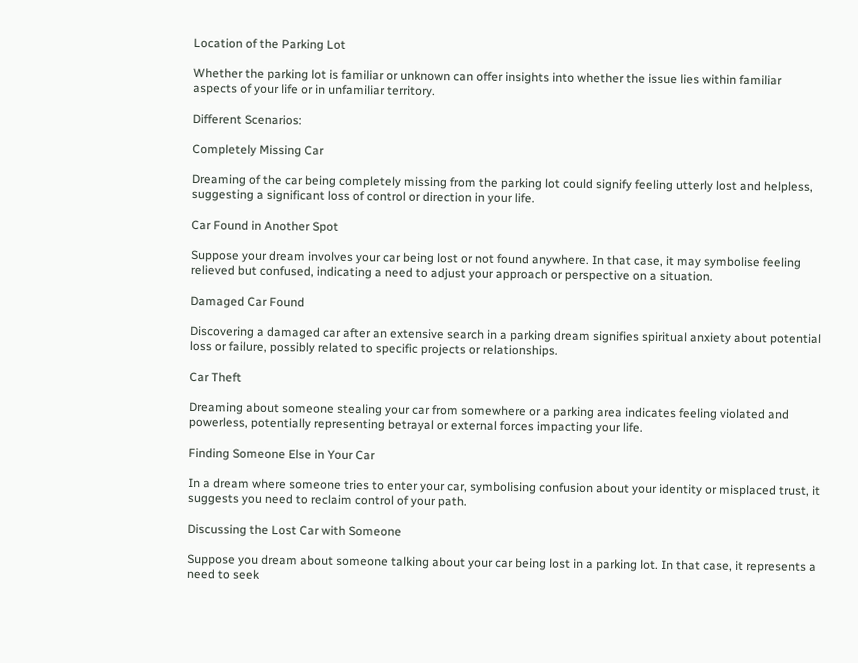Location of the Parking Lot

Whether the parking lot is familiar or unknown can offer insights into whether the issue lies within familiar aspects of your life or in unfamiliar territory.

Different Scenarios:

Completely Missing Car

Dreaming of the car being completely missing from the parking lot could signify feeling utterly lost and helpless, suggesting a significant loss of control or direction in your life.

Car Found in Another Spot

Suppose your dream involves your car being lost or not found anywhere. In that case, it may symbolise feeling relieved but confused, indicating a need to adjust your approach or perspective on a situation.

Damaged Car Found

Discovering a damaged car after an extensive search in a parking dream signifies spiritual anxiety about potential loss or failure, possibly related to specific projects or relationships.

Car Theft

Dreaming about someone stealing your car from somewhere or a parking area indicates feeling violated and powerless, potentially representing betrayal or external forces impacting your life.

Finding Someone Else in Your Car

In a dream where someone tries to enter your car, symbolising confusion about your identity or misplaced trust, it suggests you need to reclaim control of your path.

Discussing the Lost Car with Someone

Suppose you dream about someone talking about your car being lost in a parking lot. In that case, it represents a need to seek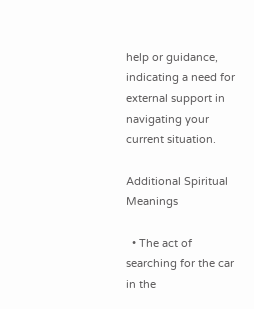help or guidance, indicating a need for external support in navigating your current situation.

Additional Spiritual Meanings

  • The act of searching for the car in the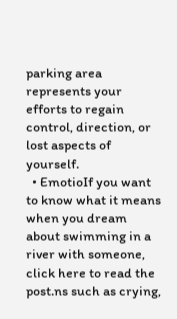parking area represents your efforts to regain control, direction, or lost aspects of yourself.
  • EmotioIf you want to know what it means when you dream about swimming in a river with someone, click here to read the post.ns such as crying,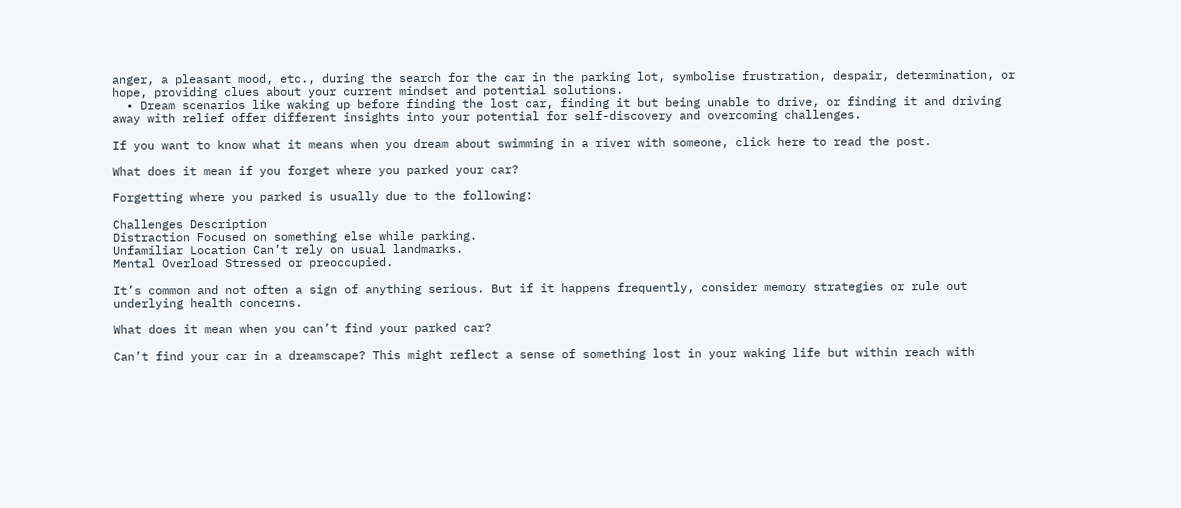anger, a pleasant mood, etc., during the search for the car in the parking lot, symbolise frustration, despair, determination, or hope, providing clues about your current mindset and potential solutions.
  • Dream scenarios like waking up before finding the lost car, finding it but being unable to drive, or finding it and driving away with relief offer different insights into your potential for self-discovery and overcoming challenges.

If you want to know what it means when you dream about swimming in a river with someone, click here to read the post.

What does it mean if you forget where you parked your car?

Forgetting where you parked is usually due to the following:

Challenges Description
Distraction Focused on something else while parking.
Unfamiliar Location Can’t rely on usual landmarks.
Mental Overload Stressed or preoccupied.

It’s common and not often a sign of anything serious. But if it happens frequently, consider memory strategies or rule out underlying health concerns.

What does it mean when you can’t find your parked car?

Can’t find your car in a dreamscape? This might reflect a sense of something lost in your waking life but within reach with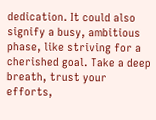dedication. It could also signify a busy, ambitious phase, like striving for a cherished goal. Take a deep breath, trust your efforts,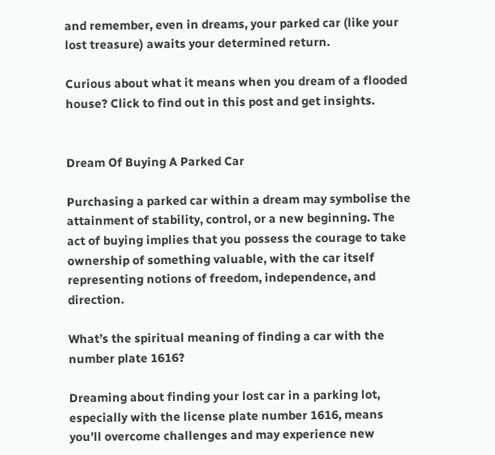and remember, even in dreams, your parked car (like your lost treasure) awaits your determined return.

Curious about what it means when you dream of a flooded house? Click to find out in this post and get insights.


Dream Of Buying A Parked Car

Purchasing a parked car within a dream may symbolise the attainment of stability, control, or a new beginning. The act of buying implies that you possess the courage to take ownership of something valuable, with the car itself representing notions of freedom, independence, and direction.

What’s the spiritual meaning of finding a car with the number plate 1616?

Dreaming about finding your lost car in a parking lot, especially with the license plate number 1616, means you’ll overcome challenges and may experience new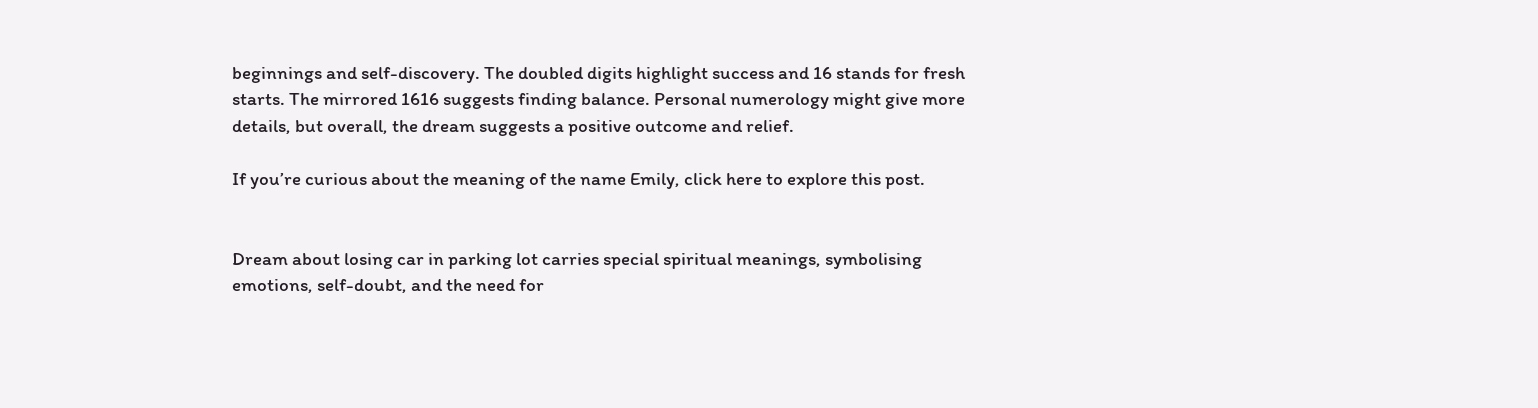beginnings and self-discovery. The doubled digits highlight success and 16 stands for fresh starts. The mirrored 1616 suggests finding balance. Personal numerology might give more details, but overall, the dream suggests a positive outcome and relief.

If you’re curious about the meaning of the name Emily, click here to explore this post.


Dream about losing car in parking lot carries special spiritual meanings, symbolising emotions, self-doubt, and the need for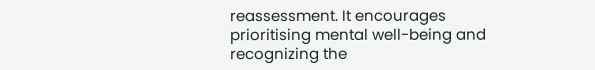reassessment. It encourages prioritising mental well-being and recognizing the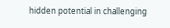hidden potential in challenging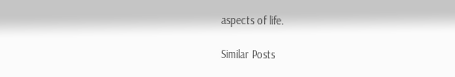aspects of life.

Similar Posts